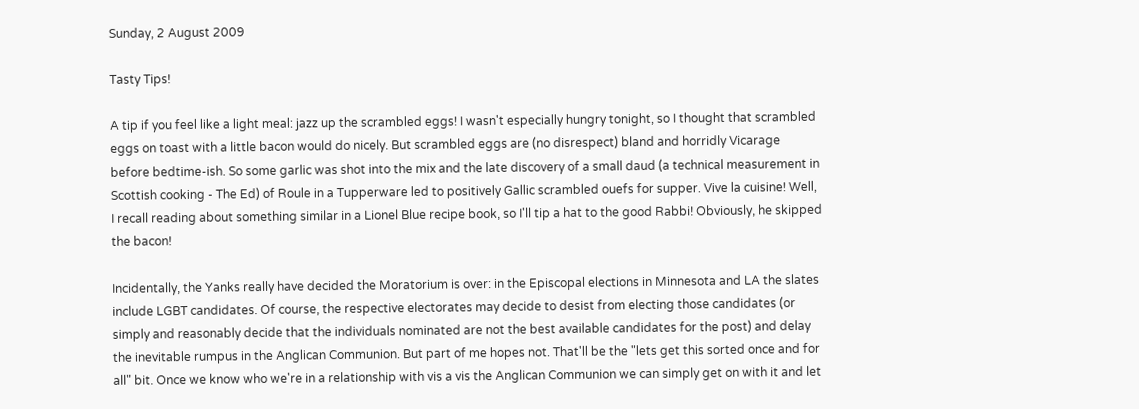Sunday, 2 August 2009

Tasty Tips!

A tip if you feel like a light meal: jazz up the scrambled eggs! I wasn't especially hungry tonight, so I thought that scrambled eggs on toast with a little bacon would do nicely. But scrambled eggs are (no disrespect) bland and horridly Vicarage before bedtime-ish. So some garlic was shot into the mix and the late discovery of a small daud (a technical measurement in Scottish cooking - The Ed) of Roule in a Tupperware led to positively Gallic scrambled ouefs for supper. Vive la cuisine! Well, I recall reading about something similar in a Lionel Blue recipe book, so I'll tip a hat to the good Rabbi! Obviously, he skipped the bacon!

Incidentally, the Yanks really have decided the Moratorium is over: in the Episcopal elections in Minnesota and LA the slates include LGBT candidates. Of course, the respective electorates may decide to desist from electing those candidates (or simply and reasonably decide that the individuals nominated are not the best available candidates for the post) and delay the inevitable rumpus in the Anglican Communion. But part of me hopes not. That'll be the "lets get this sorted once and for all" bit. Once we know who we're in a relationship with vis a vis the Anglican Communion we can simply get on with it and let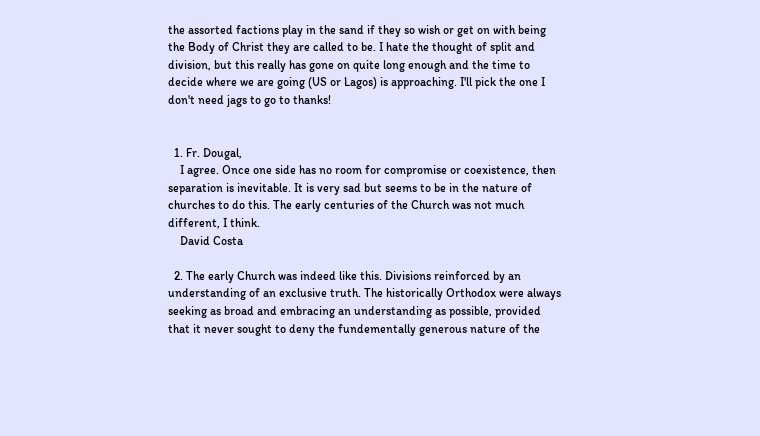the assorted factions play in the sand if they so wish or get on with being the Body of Christ they are called to be. I hate the thought of split and division, but this really has gone on quite long enough and the time to decide where we are going (US or Lagos) is approaching. I'll pick the one I don't need jags to go to thanks!


  1. Fr. Dougal,
    I agree. Once one side has no room for compromise or coexistence, then separation is inevitable. It is very sad but seems to be in the nature of churches to do this. The early centuries of the Church was not much different, I think.
    David Costa

  2. The early Church was indeed like this. Divisions reinforced by an understanding of an exclusive truth. The historically Orthodox were always seeking as broad and embracing an understanding as possible, provided that it never sought to deny the fundementally generous nature of the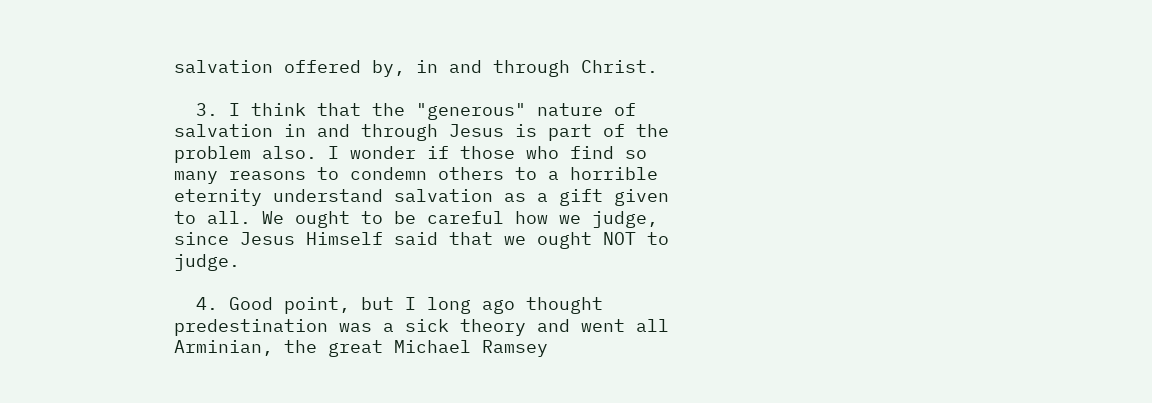salvation offered by, in and through Christ.

  3. I think that the "generous" nature of salvation in and through Jesus is part of the problem also. I wonder if those who find so many reasons to condemn others to a horrible eternity understand salvation as a gift given to all. We ought to be careful how we judge, since Jesus Himself said that we ought NOT to judge.

  4. Good point, but I long ago thought predestination was a sick theory and went all Arminian, the great Michael Ramsey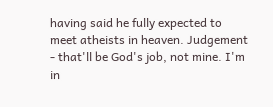having said he fully expected to meet atheists in heaven. Judgement - that'll be God's job, not mine. I'm in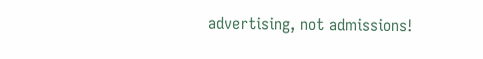advertising, not admissions!